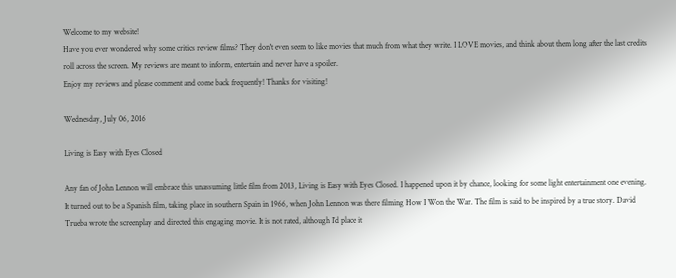Welcome to my website!
Have you ever wondered why some critics review films? They don't even seem to like movies that much from what they write. I LOVE movies, and think about them long after the last credits roll across the screen. My reviews are meant to inform, entertain and never have a spoiler.
Enjoy my reviews and please comment and come back frequently! Thanks for visiting!

Wednesday, July 06, 2016

Living is Easy with Eyes Closed

Any fan of John Lennon will embrace this unassuming little film from 2013, Living is Easy with Eyes Closed. I happened upon it by chance, looking for some light entertainment one evening. It turned out to be a Spanish film, taking place in southern Spain in 1966, when John Lennon was there filming How I Won the War. The film is said to be inspired by a true story. David Trueba wrote the screenplay and directed this engaging movie. It is not rated, although I’d place it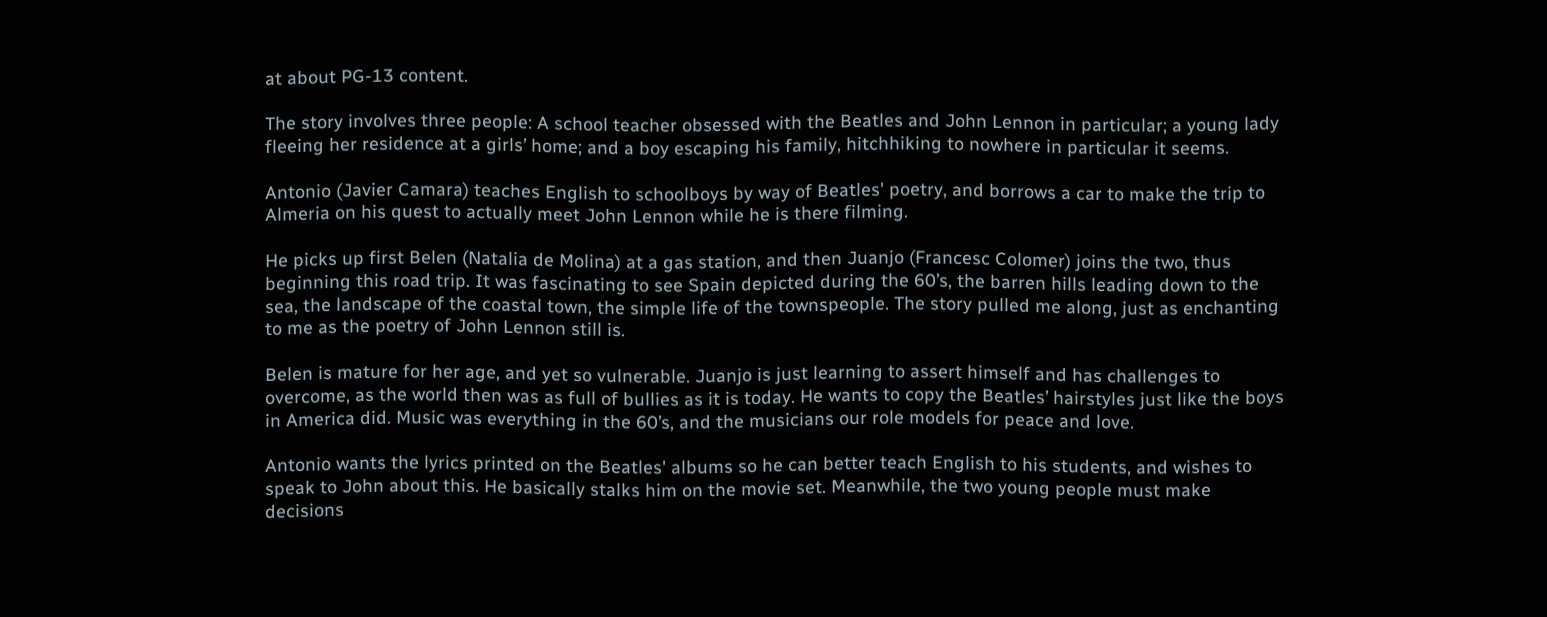at about PG-13 content.

The story involves three people: A school teacher obsessed with the Beatles and John Lennon in particular; a young lady fleeing her residence at a girls’ home; and a boy escaping his family, hitchhiking to nowhere in particular it seems.

Antonio (Javier Camara) teaches English to schoolboys by way of Beatles' poetry, and borrows a car to make the trip to Almeria on his quest to actually meet John Lennon while he is there filming.

He picks up first Belen (Natalia de Molina) at a gas station, and then Juanjo (Francesc Colomer) joins the two, thus beginning this road trip. It was fascinating to see Spain depicted during the 60’s, the barren hills leading down to the sea, the landscape of the coastal town, the simple life of the townspeople. The story pulled me along, just as enchanting to me as the poetry of John Lennon still is.

Belen is mature for her age, and yet so vulnerable. Juanjo is just learning to assert himself and has challenges to overcome, as the world then was as full of bullies as it is today. He wants to copy the Beatles’ hairstyles just like the boys in America did. Music was everything in the 60’s, and the musicians our role models for peace and love.

Antonio wants the lyrics printed on the Beatles' albums so he can better teach English to his students, and wishes to speak to John about this. He basically stalks him on the movie set. Meanwhile, the two young people must make decisions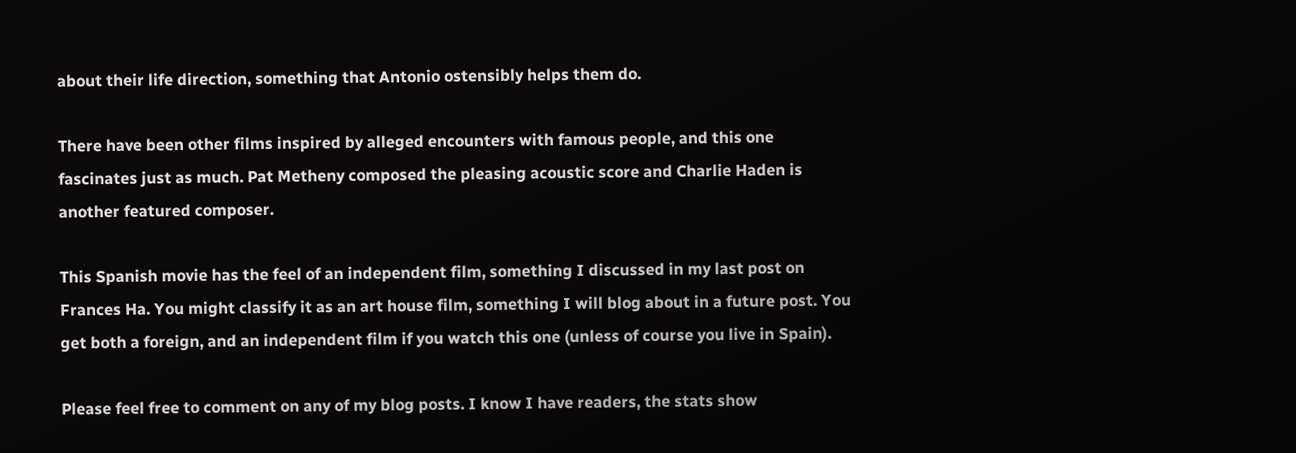about their life direction, something that Antonio ostensibly helps them do.

There have been other films inspired by alleged encounters with famous people, and this one fascinates just as much. Pat Metheny composed the pleasing acoustic score and Charlie Haden is another featured composer.

This Spanish movie has the feel of an independent film, something I discussed in my last post on Frances Ha. You might classify it as an art house film, something I will blog about in a future post. You get both a foreign, and an independent film if you watch this one (unless of course you live in Spain).

Please feel free to comment on any of my blog posts. I know I have readers, the stats show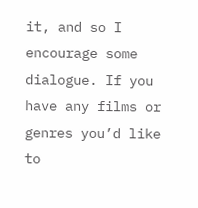it, and so I encourage some dialogue. If you have any films or genres you’d like to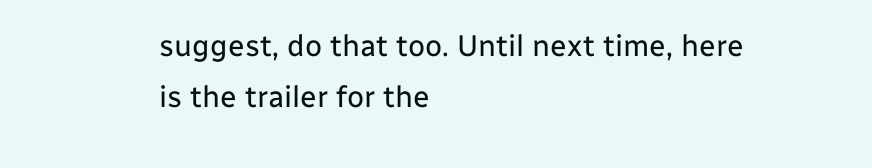suggest, do that too. Until next time, here is the trailer for the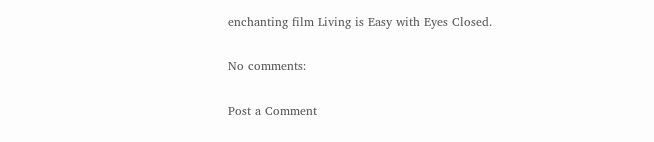enchanting film Living is Easy with Eyes Closed.

No comments:

Post a Comment